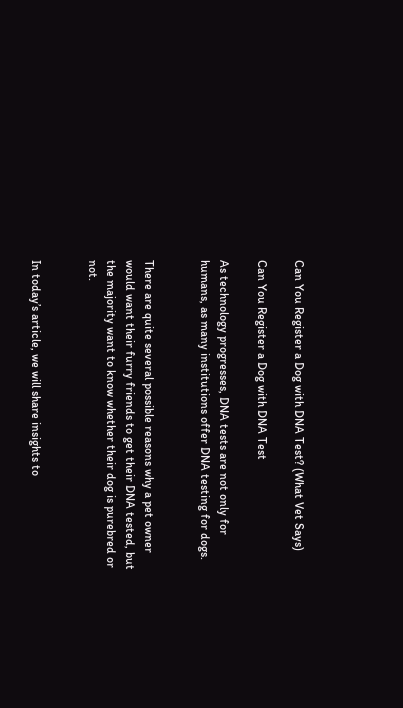Can You Register a Dog with DNA Test? (What Vet Says)

Can You Register a Dog with DNA Test

As technology progresses, DNA tests are not only for humans, as many institutions offer DNA testing for dogs.


There are quite several possible reasons why a pet owner would want their furry friends to get their DNA tested, but the majority want to know whether their dog is purebred or not.


In today’s article, we will share insights to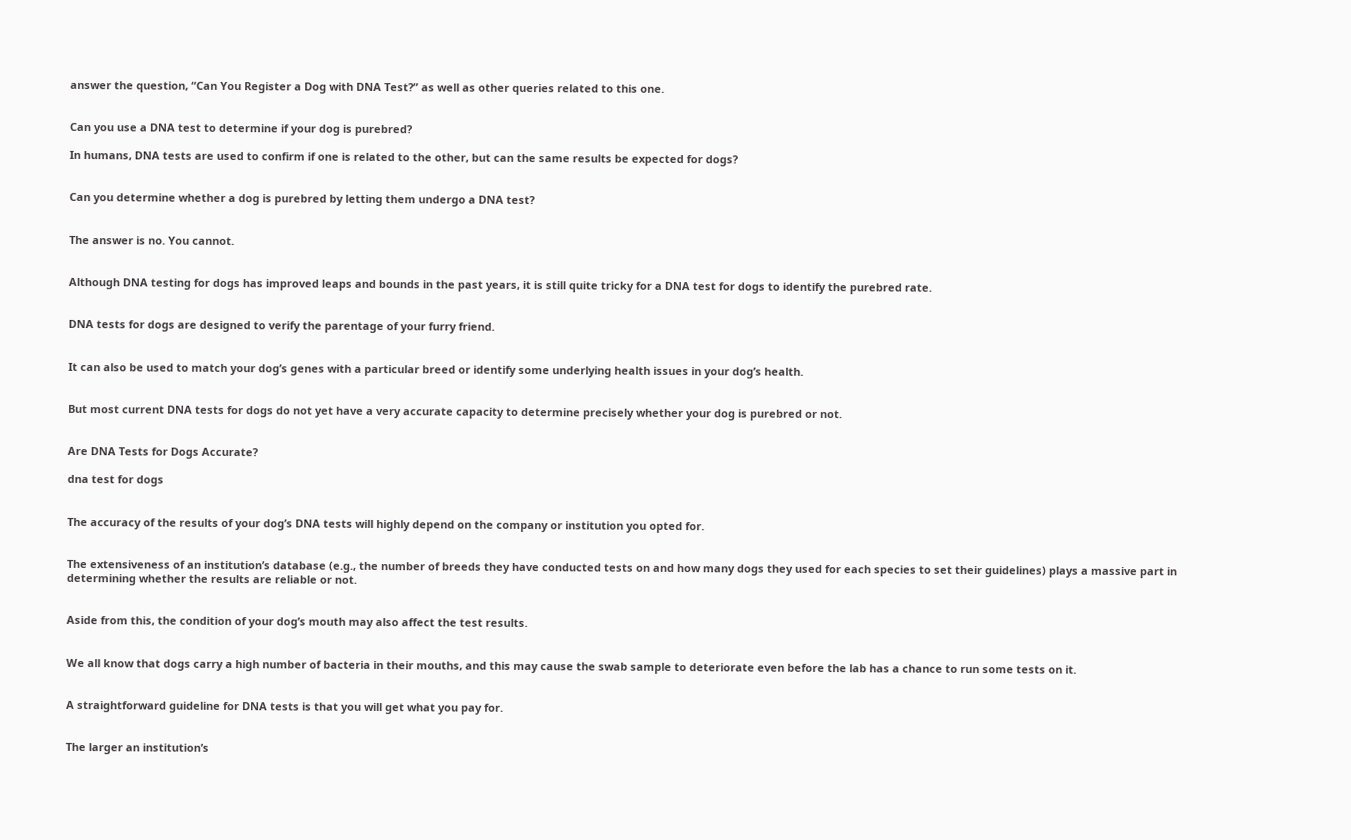answer the question, “Can You Register a Dog with DNA Test?” as well as other queries related to this one.


Can you use a DNA test to determine if your dog is purebred?

In humans, DNA tests are used to confirm if one is related to the other, but can the same results be expected for dogs?


Can you determine whether a dog is purebred by letting them undergo a DNA test?


The answer is no. You cannot.


Although DNA testing for dogs has improved leaps and bounds in the past years, it is still quite tricky for a DNA test for dogs to identify the purebred rate.


DNA tests for dogs are designed to verify the parentage of your furry friend.


It can also be used to match your dog’s genes with a particular breed or identify some underlying health issues in your dog’s health.


But most current DNA tests for dogs do not yet have a very accurate capacity to determine precisely whether your dog is purebred or not.


Are DNA Tests for Dogs Accurate?

dna test for dogs


The accuracy of the results of your dog’s DNA tests will highly depend on the company or institution you opted for.


The extensiveness of an institution’s database (e.g., the number of breeds they have conducted tests on and how many dogs they used for each species to set their guidelines) plays a massive part in determining whether the results are reliable or not.


Aside from this, the condition of your dog’s mouth may also affect the test results.


We all know that dogs carry a high number of bacteria in their mouths, and this may cause the swab sample to deteriorate even before the lab has a chance to run some tests on it.


A straightforward guideline for DNA tests is that you will get what you pay for.


The larger an institution’s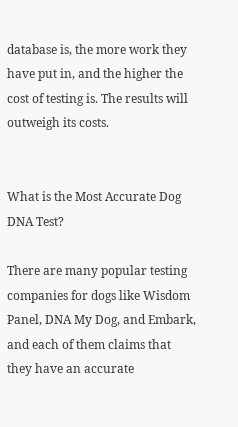database is, the more work they have put in, and the higher the cost of testing is. The results will outweigh its costs.


What is the Most Accurate Dog DNA Test?

There are many popular testing companies for dogs like Wisdom Panel, DNA My Dog, and Embark, and each of them claims that they have an accurate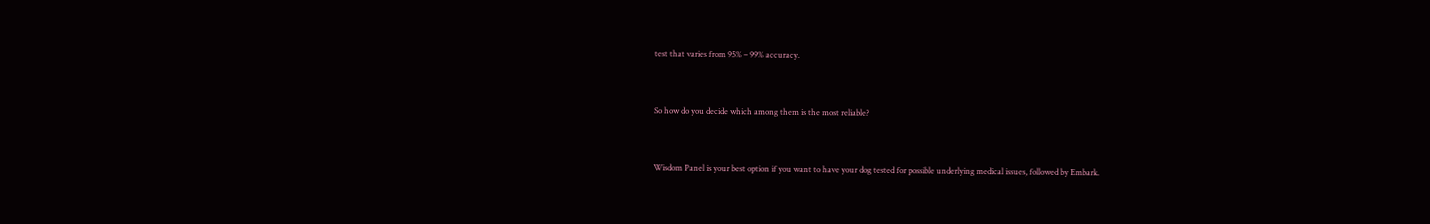test that varies from 95% – 99% accuracy.


So how do you decide which among them is the most reliable?


Wisdom Panel is your best option if you want to have your dog tested for possible underlying medical issues, followed by Embark.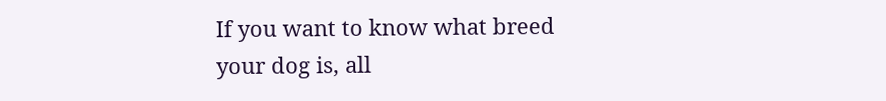If you want to know what breed your dog is, all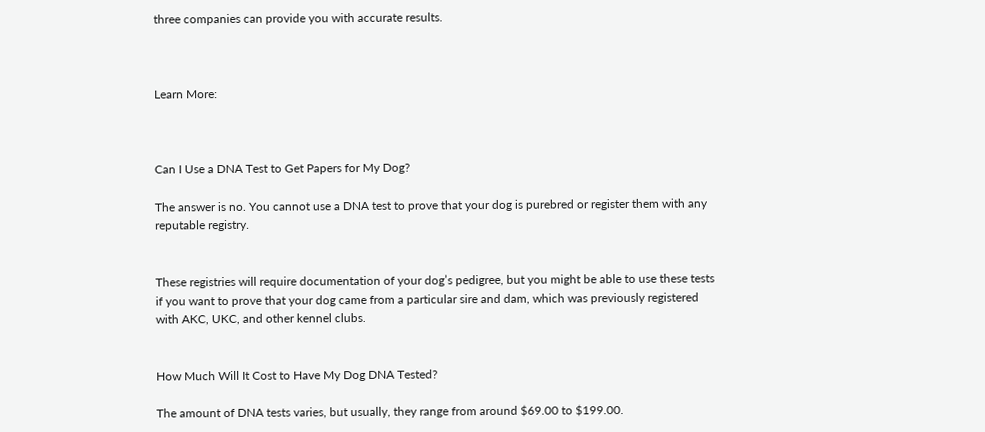three companies can provide you with accurate results.



Learn More:



Can I Use a DNA Test to Get Papers for My Dog?

The answer is no. You cannot use a DNA test to prove that your dog is purebred or register them with any reputable registry.


These registries will require documentation of your dog’s pedigree, but you might be able to use these tests if you want to prove that your dog came from a particular sire and dam, which was previously registered with AKC, UKC, and other kennel clubs.


How Much Will It Cost to Have My Dog DNA Tested?

The amount of DNA tests varies, but usually, they range from around $69.00 to $199.00.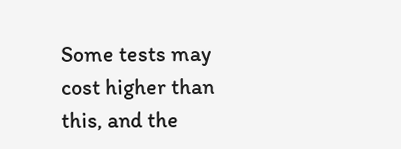Some tests may cost higher than this, and the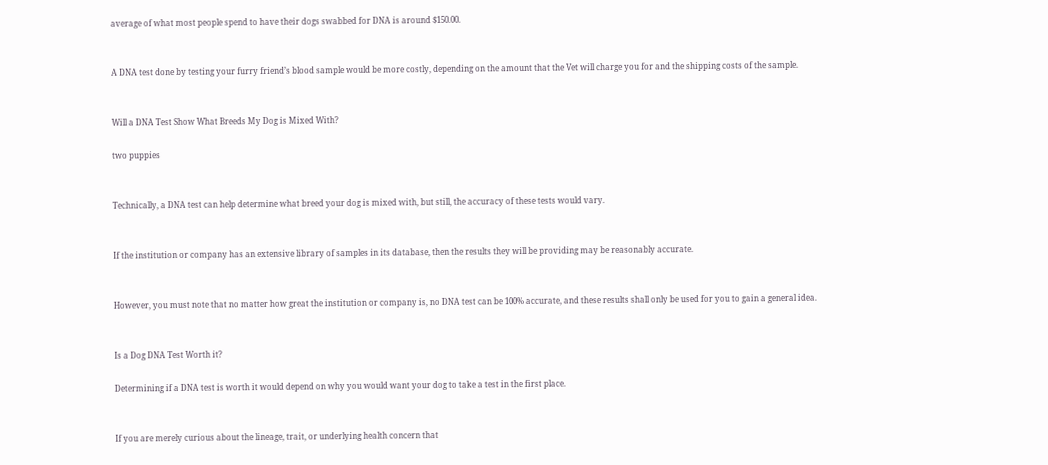average of what most people spend to have their dogs swabbed for DNA is around $150.00.


A DNA test done by testing your furry friend’s blood sample would be more costly, depending on the amount that the Vet will charge you for and the shipping costs of the sample.


Will a DNA Test Show What Breeds My Dog is Mixed With?

two puppies


Technically, a DNA test can help determine what breed your dog is mixed with, but still, the accuracy of these tests would vary.


If the institution or company has an extensive library of samples in its database, then the results they will be providing may be reasonably accurate.


However, you must note that no matter how great the institution or company is, no DNA test can be 100% accurate, and these results shall only be used for you to gain a general idea.


Is a Dog DNA Test Worth it?

Determining if a DNA test is worth it would depend on why you would want your dog to take a test in the first place.


If you are merely curious about the lineage, trait, or underlying health concern that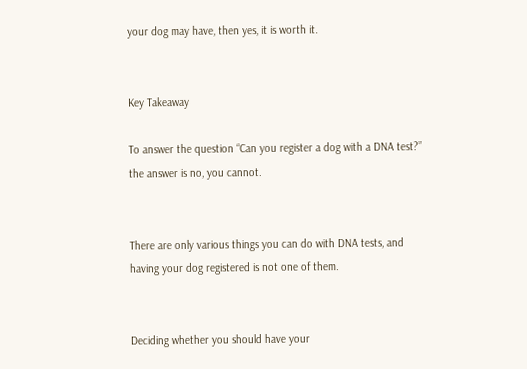your dog may have, then yes, it is worth it.


Key Takeaway

To answer the question “Can you register a dog with a DNA test?” the answer is no, you cannot.


There are only various things you can do with DNA tests, and having your dog registered is not one of them.


Deciding whether you should have your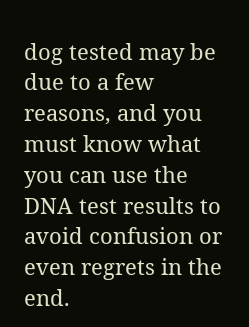dog tested may be due to a few reasons, and you must know what you can use the DNA test results to avoid confusion or even regrets in the end.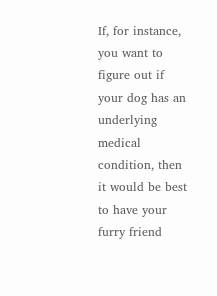If, for instance, you want to figure out if your dog has an underlying medical condition, then it would be best to have your furry friend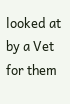looked at by a Vet for them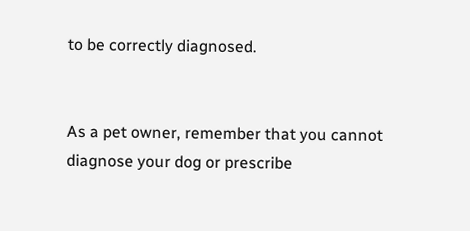to be correctly diagnosed.


As a pet owner, remember that you cannot diagnose your dog or prescribe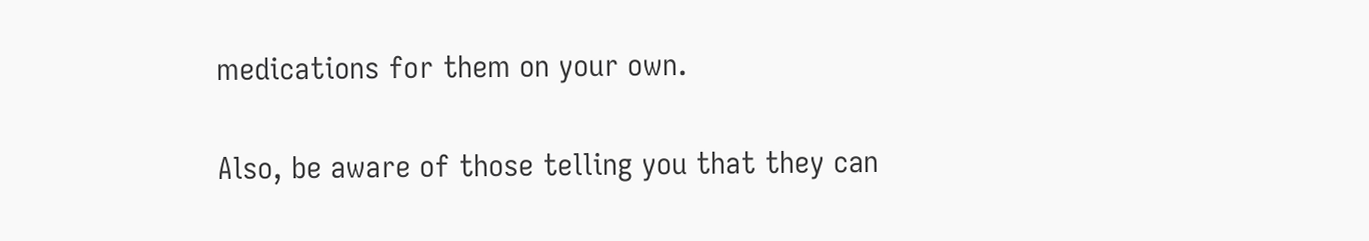medications for them on your own.


Also, be aware of those telling you that they can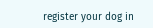register your dog in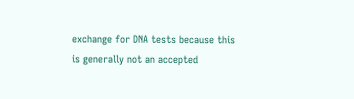exchange for DNA tests because this is generally not an accepted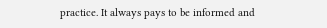practice. It always pays to be informed and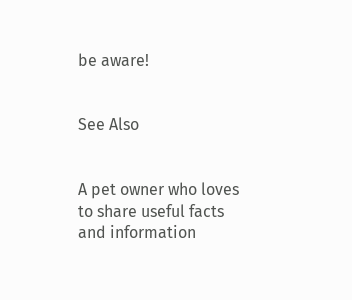be aware!


See Also


A pet owner who loves to share useful facts and information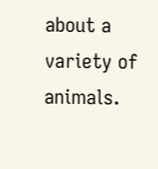about a variety of animals.